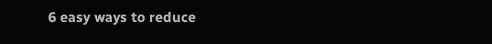6 easy ways to reduce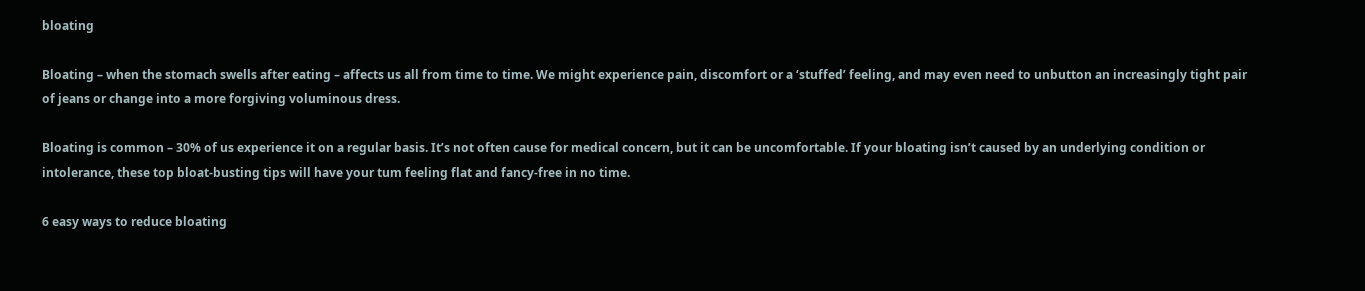bloating

Bloating – when the stomach swells after eating – affects us all from time to time. We might experience pain, discomfort or a ‘stuffed’ feeling, and may even need to unbutton an increasingly tight pair of jeans or change into a more forgiving voluminous dress.

Bloating is common – 30% of us experience it on a regular basis. It’s not often cause for medical concern, but it can be uncomfortable. If your bloating isn’t caused by an underlying condition or intolerance, these top bloat-busting tips will have your tum feeling flat and fancy-free in no time.

6 easy ways to reduce bloating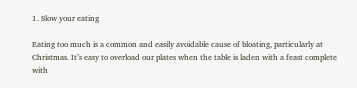1. Slow your eating

Eating too much is a common and easily avoidable cause of bloating, particularly at Christmas. It’s easy to overload our plates when the table is laden with a feast complete with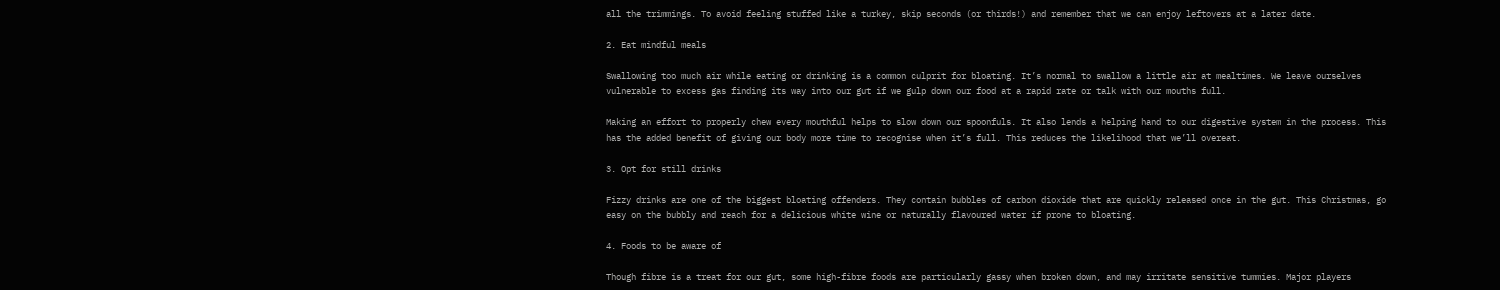all the trimmings. To avoid feeling stuffed like a turkey, skip seconds (or thirds!) and remember that we can enjoy leftovers at a later date.

2. Eat mindful meals

Swallowing too much air while eating or drinking is a common culprit for bloating. It’s normal to swallow a little air at mealtimes. We leave ourselves vulnerable to excess gas finding its way into our gut if we gulp down our food at a rapid rate or talk with our mouths full.

Making an effort to properly chew every mouthful helps to slow down our spoonfuls. It also lends a helping hand to our digestive system in the process. This has the added benefit of giving our body more time to recognise when it’s full. This reduces the likelihood that we’ll overeat.

3. Opt for still drinks

Fizzy drinks are one of the biggest bloating offenders. They contain bubbles of carbon dioxide that are quickly released once in the gut. This Christmas, go easy on the bubbly and reach for a delicious white wine or naturally flavoured water if prone to bloating.

4. Foods to be aware of

Though fibre is a treat for our gut, some high-fibre foods are particularly gassy when broken down, and may irritate sensitive tummies. Major players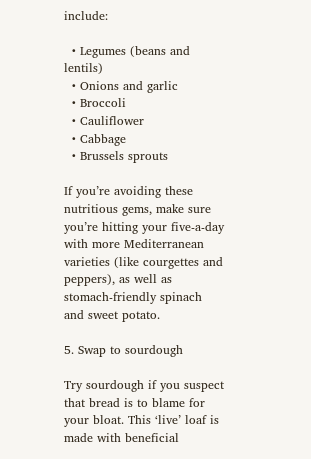include:

  • Legumes (beans and lentils)
  • Onions and garlic
  • Broccoli
  • Cauliflower
  • Cabbage
  • Brussels sprouts

If you’re avoiding these nutritious gems, make sure you’re hitting your five-a-day with more Mediterranean varieties (like courgettes and peppers), as well as stomach-friendly spinach and sweet potato.

5. Swap to sourdough

Try sourdough if you suspect that bread is to blame for your bloat. This ‘live’ loaf is made with beneficial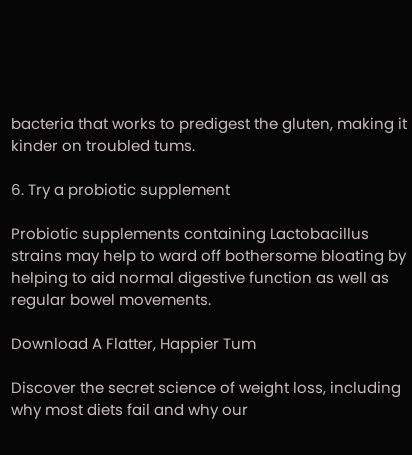bacteria that works to predigest the gluten, making it kinder on troubled tums.

6. Try a probiotic supplement

Probiotic supplements containing Lactobacillus strains may help to ward off bothersome bloating by helping to aid normal digestive function as well as regular bowel movements.

Download A Flatter, Happier Tum

Discover the secret science of weight loss, including why most diets fail and why our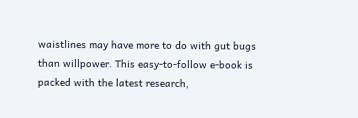waistlines may have more to do with gut bugs than willpower. This easy-to-follow e-book is packed with the latest research,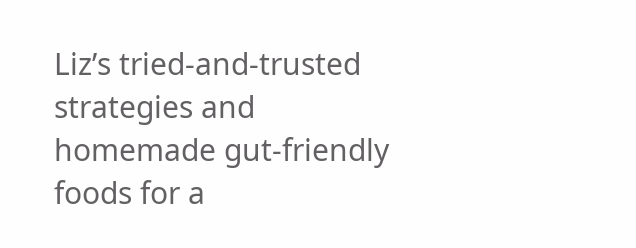Liz’s tried-and-trusted strategies and homemade gut-friendly foods for a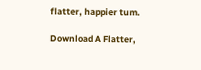flatter, happier tum.

Download A Flatter,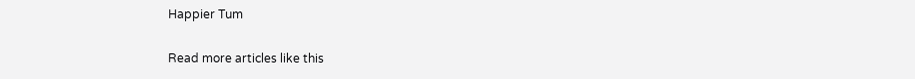Happier Tum

Read more articles like this